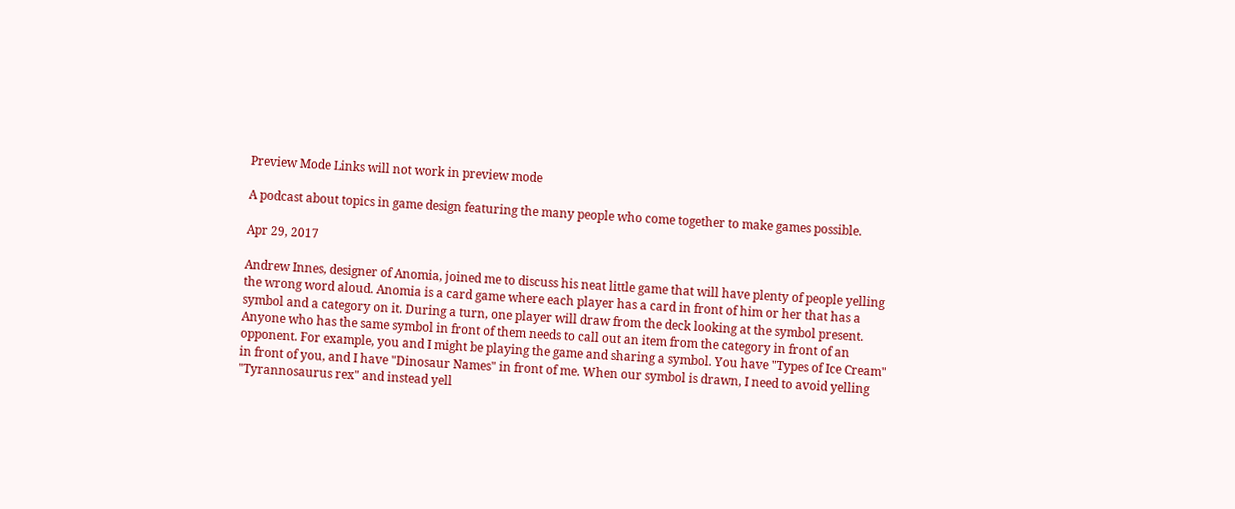Preview Mode Links will not work in preview mode

A podcast about topics in game design featuring the many people who come together to make games possible.

Apr 29, 2017

Andrew Innes, designer of Anomia, joined me to discuss his neat little game that will have plenty of people yelling the wrong word aloud. Anomia is a card game where each player has a card in front of him or her that has a symbol and a category on it. During a turn, one player will draw from the deck looking at the symbol present. Anyone who has the same symbol in front of them needs to call out an item from the category in front of an opponent. For example, you and I might be playing the game and sharing a symbol. You have "Types of Ice Cream" in front of you, and I have "Dinosaur Names" in front of me. When our symbol is drawn, I need to avoid yelling "Tyrannosaurus rex" and instead yell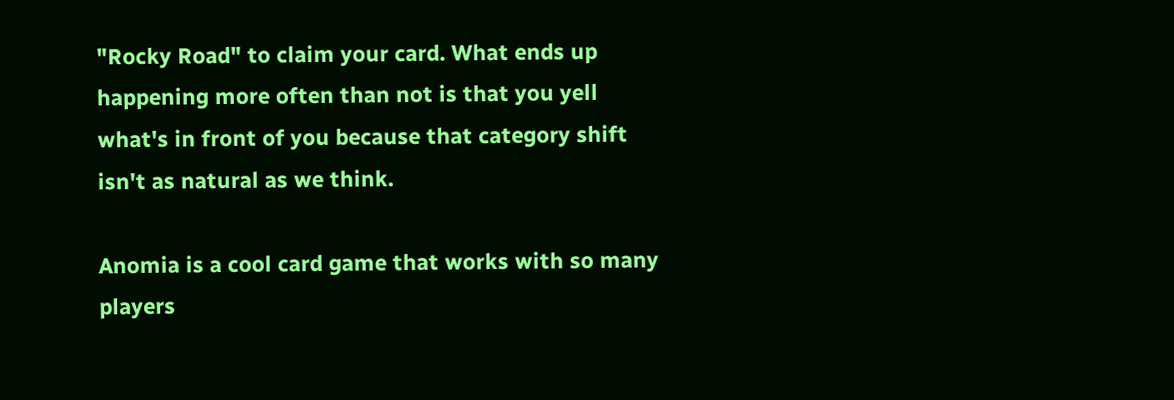"Rocky Road" to claim your card. What ends up happening more often than not is that you yell what's in front of you because that category shift isn't as natural as we think.

Anomia is a cool card game that works with so many players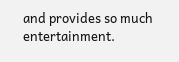and provides so much entertainment.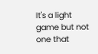It's a light game but not one that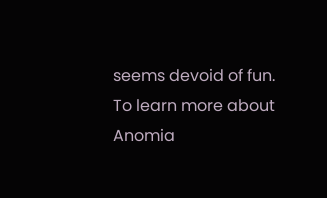seems devoid of fun. To learn more about Anomia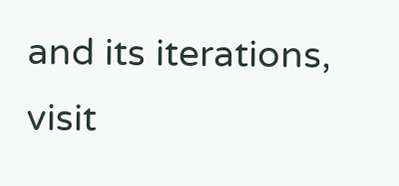and its iterations, visit